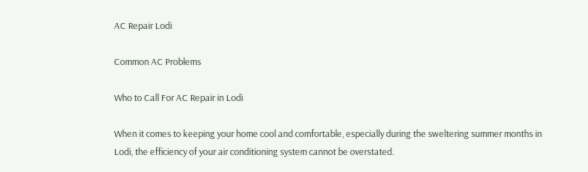AC Repair Lodi

Common AC Problems

Who to Call For AC Repair in Lodi

When it comes to keeping your home cool and comfortable, especially during the sweltering summer months in Lodi, the efficiency of your air conditioning system cannot be overstated.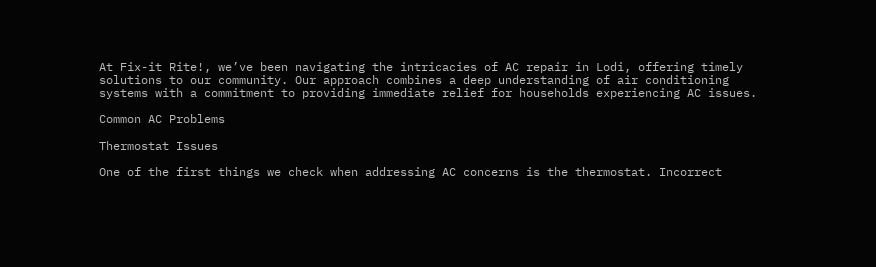At Fix-it Rite!, we’ve been navigating the intricacies of AC repair in Lodi, offering timely solutions to our community. Our approach combines a deep understanding of air conditioning systems with a commitment to providing immediate relief for households experiencing AC issues.

Common AC Problems

Thermostat Issues

One of the first things we check when addressing AC concerns is the thermostat. Incorrect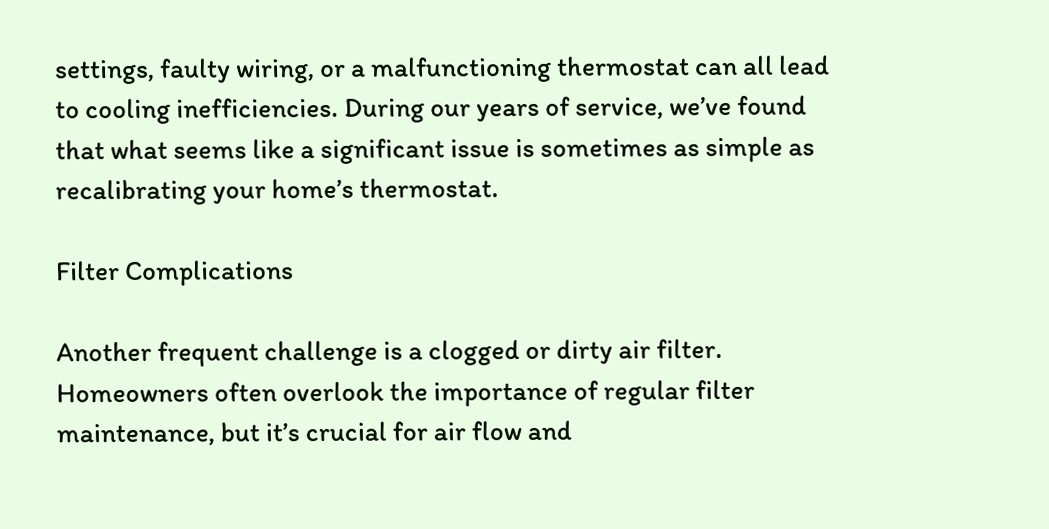settings, faulty wiring, or a malfunctioning thermostat can all lead to cooling inefficiencies. During our years of service, we’ve found that what seems like a significant issue is sometimes as simple as recalibrating your home’s thermostat.

Filter Complications

Another frequent challenge is a clogged or dirty air filter. Homeowners often overlook the importance of regular filter maintenance, but it’s crucial for air flow and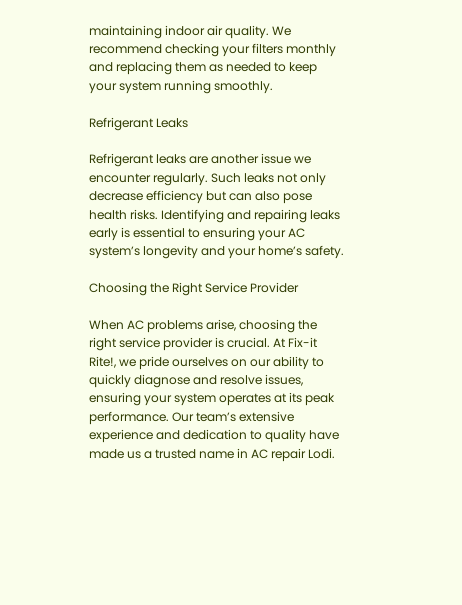maintaining indoor air quality. We recommend checking your filters monthly and replacing them as needed to keep your system running smoothly.

Refrigerant Leaks

Refrigerant leaks are another issue we encounter regularly. Such leaks not only decrease efficiency but can also pose health risks. Identifying and repairing leaks early is essential to ensuring your AC system’s longevity and your home’s safety.

Choosing the Right Service Provider

When AC problems arise, choosing the right service provider is crucial. At Fix-it Rite!, we pride ourselves on our ability to quickly diagnose and resolve issues, ensuring your system operates at its peak performance. Our team’s extensive experience and dedication to quality have made us a trusted name in AC repair Lodi.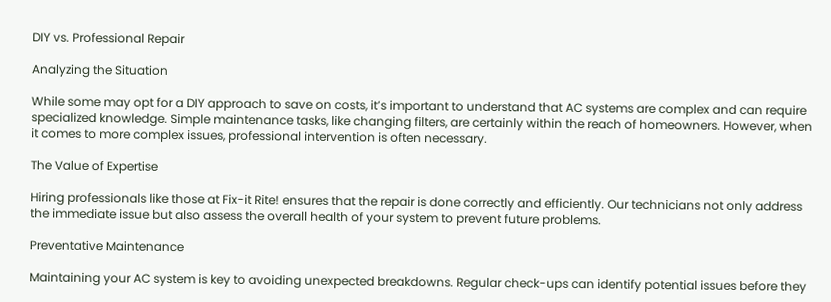DIY vs. Professional Repair

Analyzing the Situation

While some may opt for a DIY approach to save on costs, it’s important to understand that AC systems are complex and can require specialized knowledge. Simple maintenance tasks, like changing filters, are certainly within the reach of homeowners. However, when it comes to more complex issues, professional intervention is often necessary.

The Value of Expertise

Hiring professionals like those at Fix-it Rite! ensures that the repair is done correctly and efficiently. Our technicians not only address the immediate issue but also assess the overall health of your system to prevent future problems.

Preventative Maintenance

Maintaining your AC system is key to avoiding unexpected breakdowns. Regular check-ups can identify potential issues before they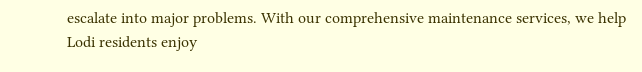escalate into major problems. With our comprehensive maintenance services, we help Lodi residents enjoy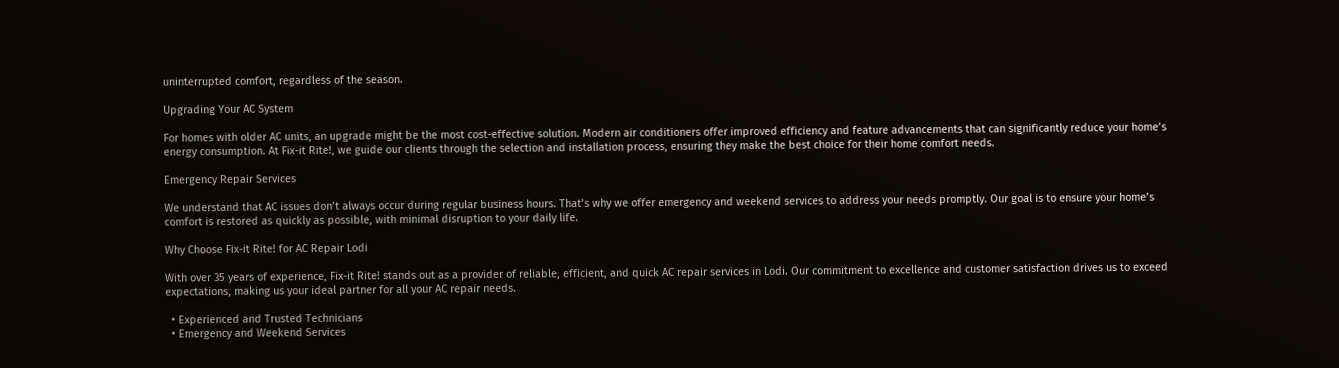uninterrupted comfort, regardless of the season.

Upgrading Your AC System

For homes with older AC units, an upgrade might be the most cost-effective solution. Modern air conditioners offer improved efficiency and feature advancements that can significantly reduce your home’s energy consumption. At Fix-it Rite!, we guide our clients through the selection and installation process, ensuring they make the best choice for their home comfort needs.

Emergency Repair Services

We understand that AC issues don’t always occur during regular business hours. That’s why we offer emergency and weekend services to address your needs promptly. Our goal is to ensure your home’s comfort is restored as quickly as possible, with minimal disruption to your daily life.

Why Choose Fix-it Rite! for AC Repair Lodi

With over 35 years of experience, Fix-it Rite! stands out as a provider of reliable, efficient, and quick AC repair services in Lodi. Our commitment to excellence and customer satisfaction drives us to exceed expectations, making us your ideal partner for all your AC repair needs.

  • Experienced and Trusted Technicians
  • Emergency and Weekend Services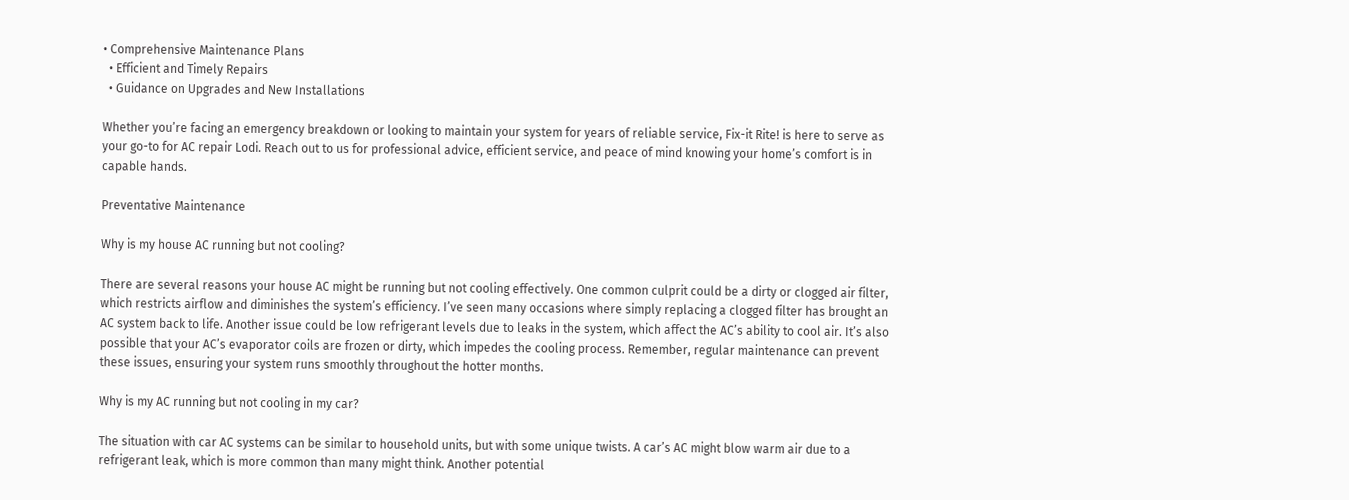• Comprehensive Maintenance Plans
  • Efficient and Timely Repairs
  • Guidance on Upgrades and New Installations

Whether you’re facing an emergency breakdown or looking to maintain your system for years of reliable service, Fix-it Rite! is here to serve as your go-to for AC repair Lodi. Reach out to us for professional advice, efficient service, and peace of mind knowing your home’s comfort is in capable hands.

Preventative Maintenance

Why is my house AC running but not cooling?

There are several reasons your house AC might be running but not cooling effectively. One common culprit could be a dirty or clogged air filter, which restricts airflow and diminishes the system’s efficiency. I’ve seen many occasions where simply replacing a clogged filter has brought an AC system back to life. Another issue could be low refrigerant levels due to leaks in the system, which affect the AC’s ability to cool air. It’s also possible that your AC’s evaporator coils are frozen or dirty, which impedes the cooling process. Remember, regular maintenance can prevent these issues, ensuring your system runs smoothly throughout the hotter months.

Why is my AC running but not cooling in my car?

The situation with car AC systems can be similar to household units, but with some unique twists. A car’s AC might blow warm air due to a refrigerant leak, which is more common than many might think. Another potential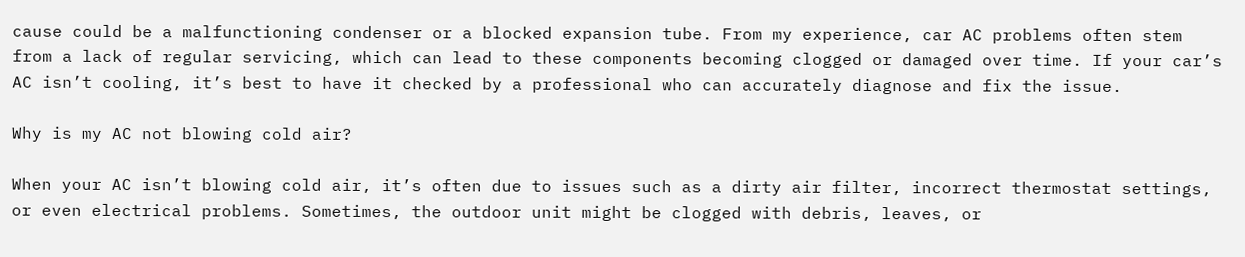cause could be a malfunctioning condenser or a blocked expansion tube. From my experience, car AC problems often stem from a lack of regular servicing, which can lead to these components becoming clogged or damaged over time. If your car’s AC isn’t cooling, it’s best to have it checked by a professional who can accurately diagnose and fix the issue.

Why is my AC not blowing cold air?

When your AC isn’t blowing cold air, it’s often due to issues such as a dirty air filter, incorrect thermostat settings, or even electrical problems. Sometimes, the outdoor unit might be clogged with debris, leaves, or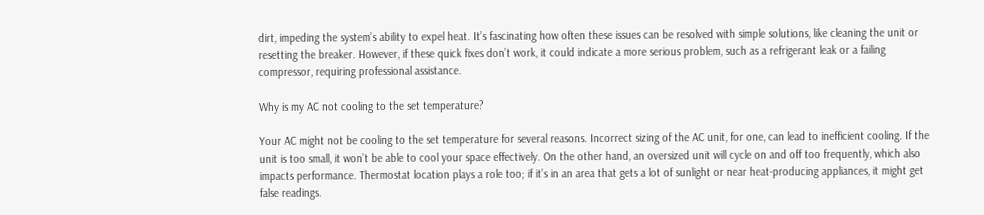dirt, impeding the system’s ability to expel heat. It’s fascinating how often these issues can be resolved with simple solutions, like cleaning the unit or resetting the breaker. However, if these quick fixes don’t work, it could indicate a more serious problem, such as a refrigerant leak or a failing compressor, requiring professional assistance.

Why is my AC not cooling to the set temperature?

Your AC might not be cooling to the set temperature for several reasons. Incorrect sizing of the AC unit, for one, can lead to inefficient cooling. If the unit is too small, it won’t be able to cool your space effectively. On the other hand, an oversized unit will cycle on and off too frequently, which also impacts performance. Thermostat location plays a role too; if it’s in an area that gets a lot of sunlight or near heat-producing appliances, it might get false readings.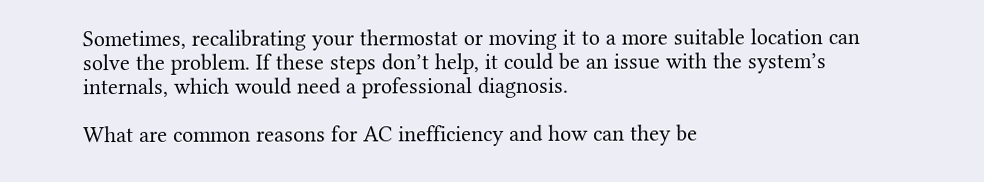Sometimes, recalibrating your thermostat or moving it to a more suitable location can solve the problem. If these steps don’t help, it could be an issue with the system’s internals, which would need a professional diagnosis.

What are common reasons for AC inefficiency and how can they be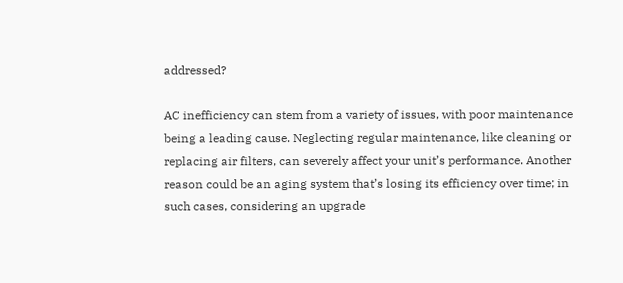addressed?

AC inefficiency can stem from a variety of issues, with poor maintenance being a leading cause. Neglecting regular maintenance, like cleaning or replacing air filters, can severely affect your unit’s performance. Another reason could be an aging system that’s losing its efficiency over time; in such cases, considering an upgrade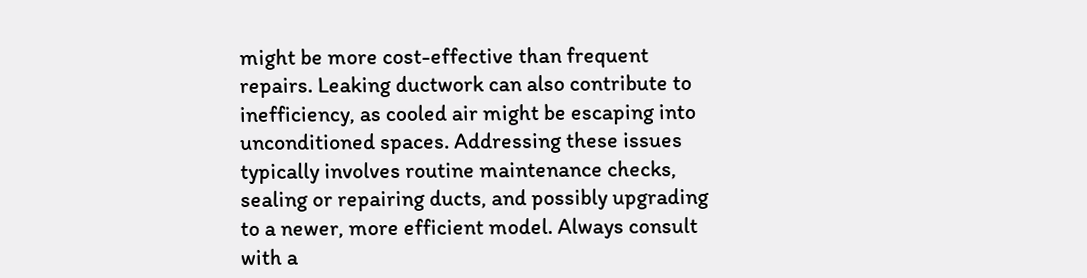might be more cost-effective than frequent repairs. Leaking ductwork can also contribute to inefficiency, as cooled air might be escaping into unconditioned spaces. Addressing these issues typically involves routine maintenance checks, sealing or repairing ducts, and possibly upgrading to a newer, more efficient model. Always consult with a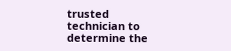trusted technician to determine the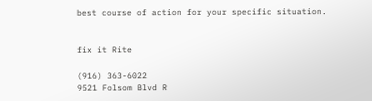best course of action for your specific situation.


fix it Rite

(916) 363-6022
9521 Folsom Blvd R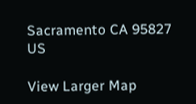Sacramento CA 95827 US

View Larger Map